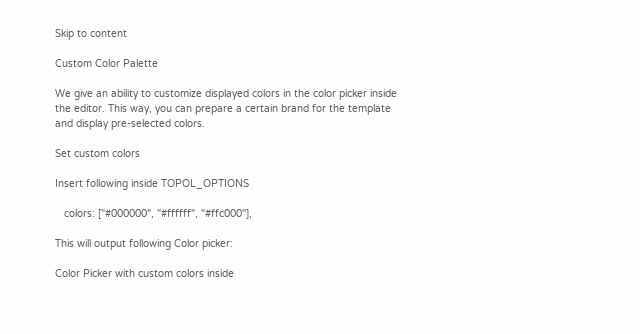Skip to content

Custom Color Palette

We give an ability to customize displayed colors in the color picker inside the editor. This way, you can prepare a certain brand for the template and display pre-selected colors.

Set custom colors

Insert following inside TOPOL_OPTIONS

   colors: ["#000000", "#ffffff", "#ffc000"],

This will output following Color picker:

Color Picker with custom colors inside